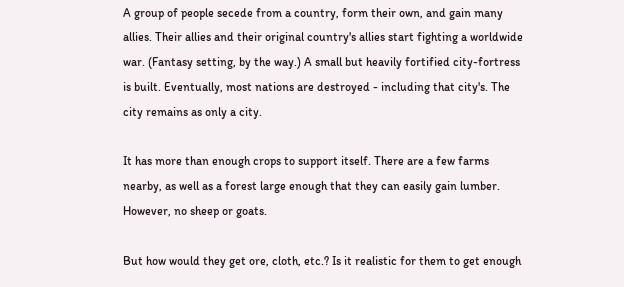A group of people secede from a country, form their own, and gain many allies. Their allies and their original country's allies start fighting a worldwide war. (Fantasy setting, by the way.) A small but heavily fortified city-fortress is built. Eventually, most nations are destroyed - including that city's. The city remains as only a city.

It has more than enough crops to support itself. There are a few farms nearby, as well as a forest large enough that they can easily gain lumber. However, no sheep or goats.

But how would they get ore, cloth, etc.? Is it realistic for them to get enough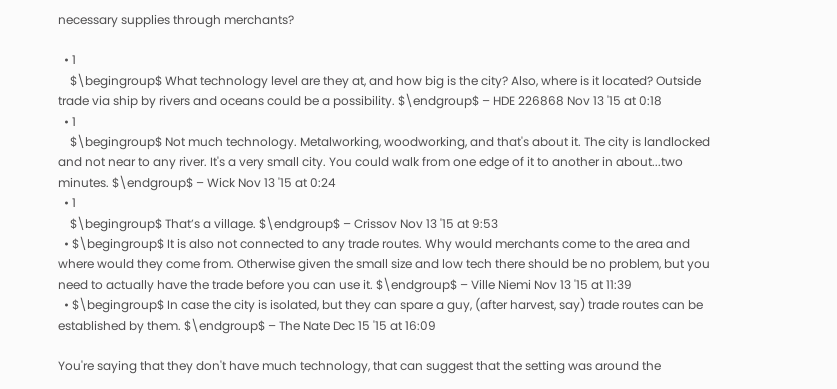necessary supplies through merchants?

  • 1
    $\begingroup$ What technology level are they at, and how big is the city? Also, where is it located? Outside trade via ship by rivers and oceans could be a possibility. $\endgroup$ – HDE 226868 Nov 13 '15 at 0:18
  • 1
    $\begingroup$ Not much technology. Metalworking, woodworking, and that's about it. The city is landlocked and not near to any river. It's a very small city. You could walk from one edge of it to another in about...two minutes. $\endgroup$ – Wick Nov 13 '15 at 0:24
  • 1
    $\begingroup$ That’s a village. $\endgroup$ – Crissov Nov 13 '15 at 9:53
  • $\begingroup$ It is also not connected to any trade routes. Why would merchants come to the area and where would they come from. Otherwise given the small size and low tech there should be no problem, but you need to actually have the trade before you can use it. $\endgroup$ – Ville Niemi Nov 13 '15 at 11:39
  • $\begingroup$ In case the city is isolated, but they can spare a guy, (after harvest, say) trade routes can be established by them. $\endgroup$ – The Nate Dec 15 '15 at 16:09

You're saying that they don't have much technology, that can suggest that the setting was around the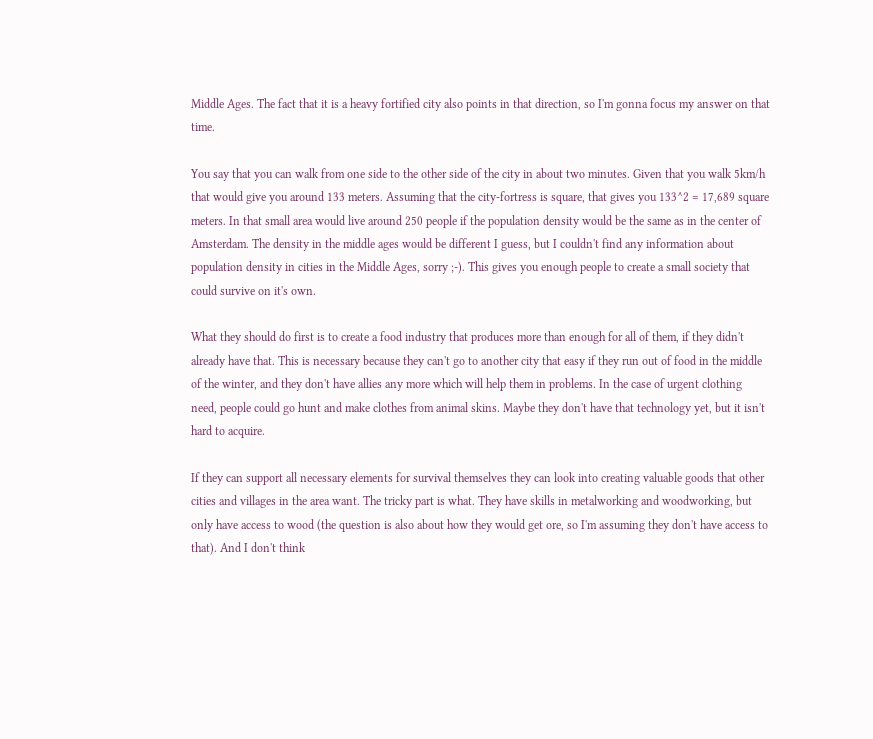Middle Ages. The fact that it is a heavy fortified city also points in that direction, so I'm gonna focus my answer on that time.

You say that you can walk from one side to the other side of the city in about two minutes. Given that you walk 5km/h that would give you around 133 meters. Assuming that the city-fortress is square, that gives you 133^2 = 17,689 square meters. In that small area would live around 250 people if the population density would be the same as in the center of Amsterdam. The density in the middle ages would be different I guess, but I couldn't find any information about population density in cities in the Middle Ages, sorry ;-). This gives you enough people to create a small society that could survive on it's own.

What they should do first is to create a food industry that produces more than enough for all of them, if they didn't already have that. This is necessary because they can't go to another city that easy if they run out of food in the middle of the winter, and they don't have allies any more which will help them in problems. In the case of urgent clothing need, people could go hunt and make clothes from animal skins. Maybe they don't have that technology yet, but it isn't hard to acquire.

If they can support all necessary elements for survival themselves they can look into creating valuable goods that other cities and villages in the area want. The tricky part is what. They have skills in metalworking and woodworking, but only have access to wood (the question is also about how they would get ore, so I'm assuming they don't have access to that). And I don't think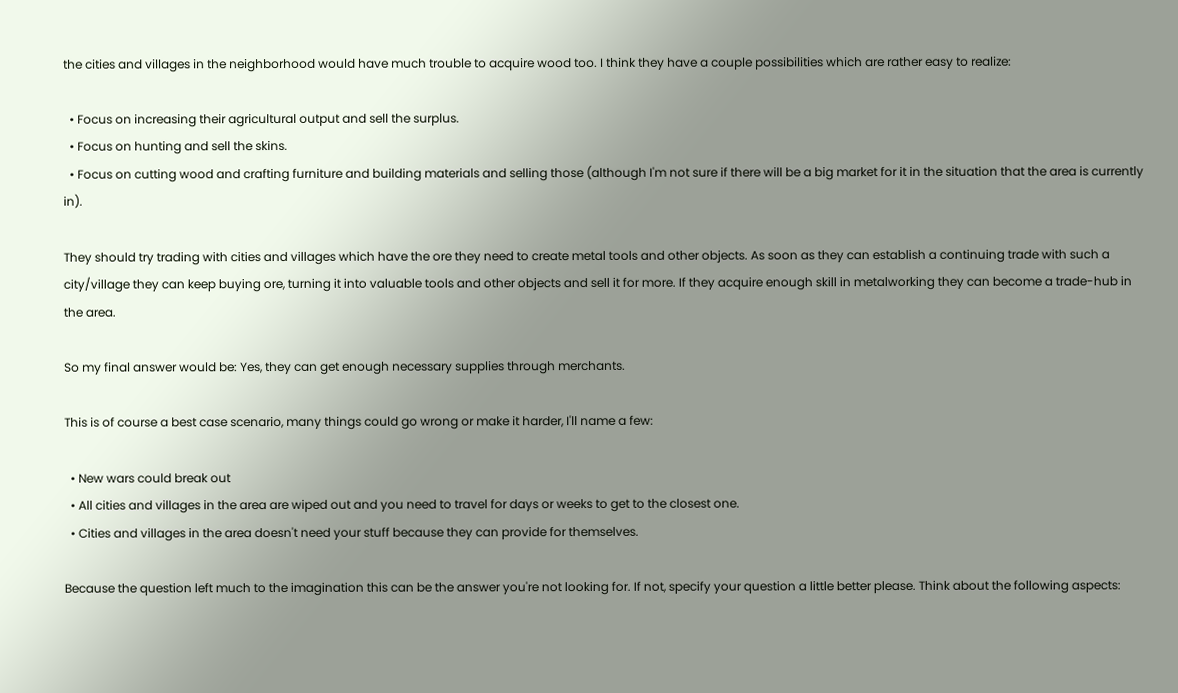the cities and villages in the neighborhood would have much trouble to acquire wood too. I think they have a couple possibilities which are rather easy to realize:

  • Focus on increasing their agricultural output and sell the surplus.
  • Focus on hunting and sell the skins.
  • Focus on cutting wood and crafting furniture and building materials and selling those (although I'm not sure if there will be a big market for it in the situation that the area is currently in).

They should try trading with cities and villages which have the ore they need to create metal tools and other objects. As soon as they can establish a continuing trade with such a city/village they can keep buying ore, turning it into valuable tools and other objects and sell it for more. If they acquire enough skill in metalworking they can become a trade-hub in the area.

So my final answer would be: Yes, they can get enough necessary supplies through merchants.

This is of course a best case scenario, many things could go wrong or make it harder, I'll name a few:

  • New wars could break out
  • All cities and villages in the area are wiped out and you need to travel for days or weeks to get to the closest one.
  • Cities and villages in the area doesn't need your stuff because they can provide for themselves.

Because the question left much to the imagination this can be the answer you're not looking for. If not, specify your question a little better please. Think about the following aspects: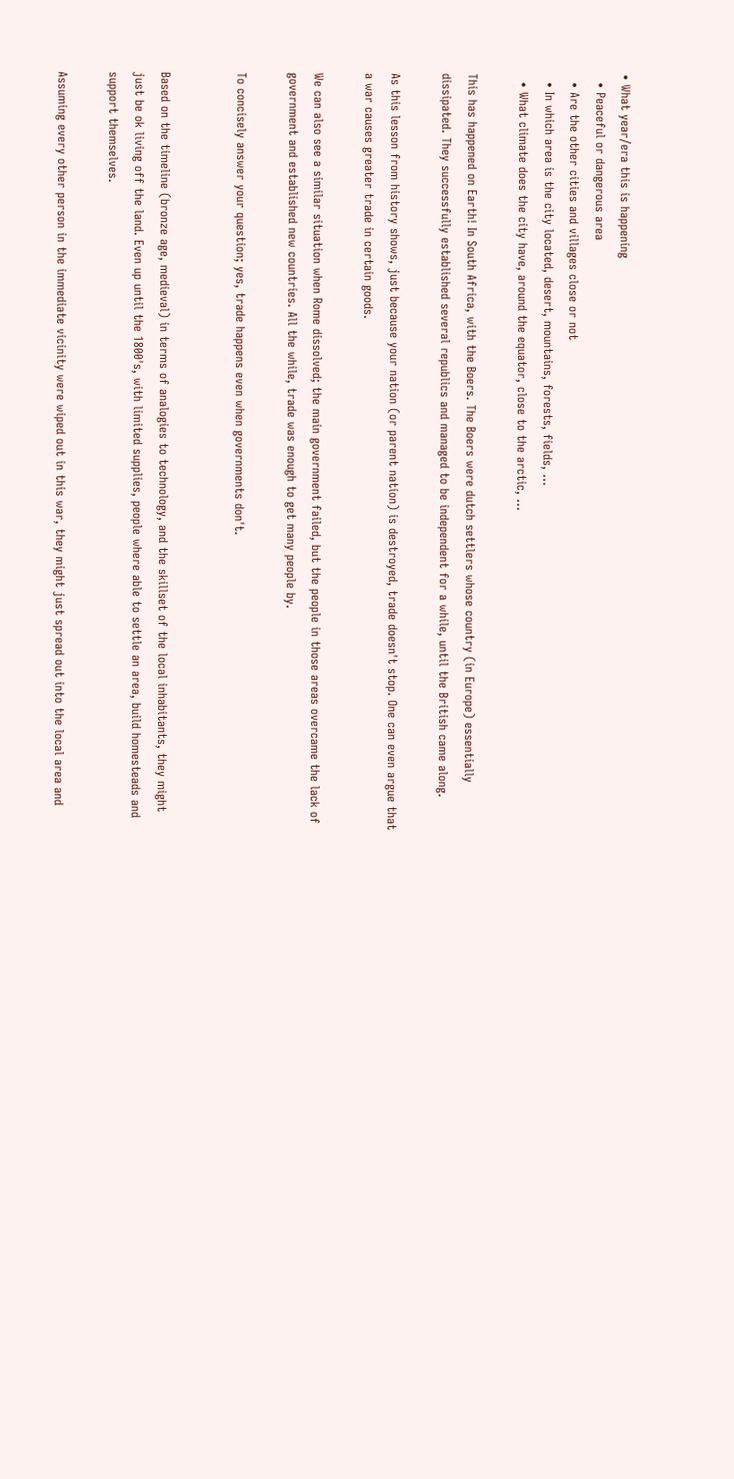• What year/era this is happening
  • Peaceful or dangerous area
  • Are the other cities and villages close or not
  • In which area is the city located, desert, mountains, forests, fields, ...
  • What climate does the city have, around the equator, close to the arctic, ...

This has happened on Earth! In South Africa, with the Boers. The Boers were dutch settlers whose country (in Europe) essentially dissipated. They successfully established several republics and managed to be independent for a while, until the British came along.

As this lesson from history shows, just because your nation (or parent nation) is destroyed, trade doesn't stop. One can even argue that a war causes greater trade in certain goods.

We can also see a similar situation when Rome dissolved; the main government failed, but the people in those areas overcame the lack of government and established new countries. All the while, trade was enough to get many people by.

To concisely answer your question; yes, trade happens even when governments don't.


Based on the timeline (bronze age, medieval) in terms of analogies to technology, and the skillset of the local inhabitants, they might just be ok living off the land. Even up until the 1800's, with limited supplies, people where able to settle an area, build homesteads and support themselves.

Assuming every other person in the immediate vicinity were wiped out in this war, they might just spread out into the local area and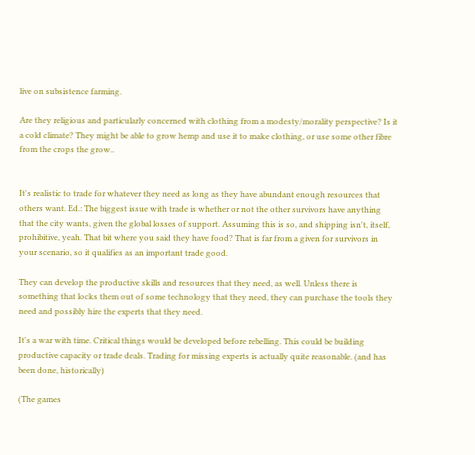live on subsistence farming.

Are they religious and particularly concerned with clothing from a modesty/morality perspective? Is it a cold climate? They might be able to grow hemp and use it to make clothing, or use some other fibre from the crops the grow..


It's realistic to trade for whatever they need as long as they have abundant enough resources that others want. Ed.: The biggest issue with trade is whether or not the other survivors have anything that the city wants, given the global losses of support. Assuming this is so, and shipping isn't, itself, prohibitive, yeah. That bit where you said they have food? That is far from a given for survivors in your scenario, so it qualifies as an important trade good.

They can develop the productive skills and resources that they need, as well. Unless there is something that locks them out of some technology that they need, they can purchase the tools they need and possibly hire the experts that they need.

It's a war with time. Critical things would be developed before rebelling. This could be building productive capacity or trade deals. Trading for missing experts is actually quite reasonable. (and has been done, historically)

(The games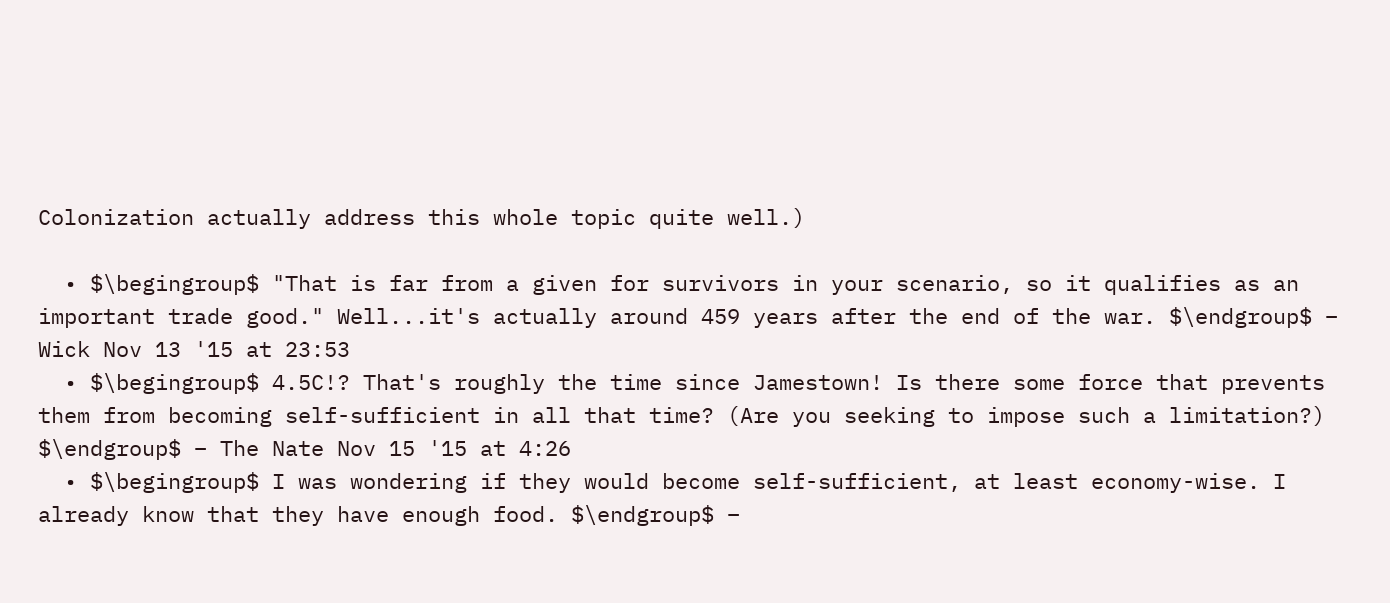Colonization actually address this whole topic quite well.)

  • $\begingroup$ "That is far from a given for survivors in your scenario, so it qualifies as an important trade good." Well...it's actually around 459 years after the end of the war. $\endgroup$ – Wick Nov 13 '15 at 23:53
  • $\begingroup$ 4.5C!? That's roughly the time since Jamestown! Is there some force that prevents them from becoming self-sufficient in all that time? (Are you seeking to impose such a limitation?) $\endgroup$ – The Nate Nov 15 '15 at 4:26
  • $\begingroup$ I was wondering if they would become self-sufficient, at least economy-wise. I already know that they have enough food. $\endgroup$ –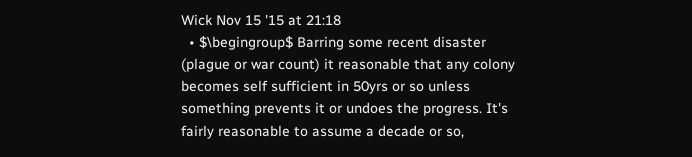Wick Nov 15 '15 at 21:18
  • $\begingroup$ Barring some recent disaster (plague or war count) it reasonable that any colony becomes self sufficient in 50yrs or so unless something prevents it or undoes the progress. It's fairly reasonable to assume a decade or so,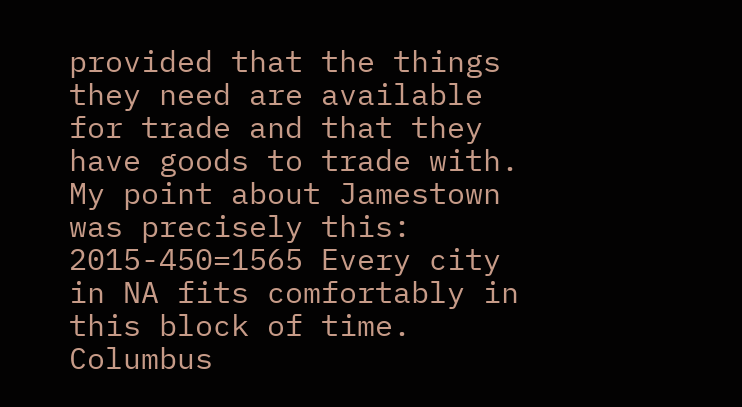provided that the things they need are available for trade and that they have goods to trade with. My point about Jamestown was precisely this: 2015-450=1565 Every city in NA fits comfortably in this block of time. Columbus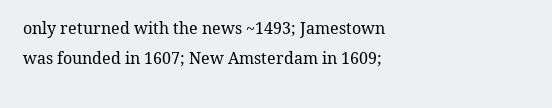only returned with the news ~1493; Jamestown was founded in 1607; New Amsterdam in 1609;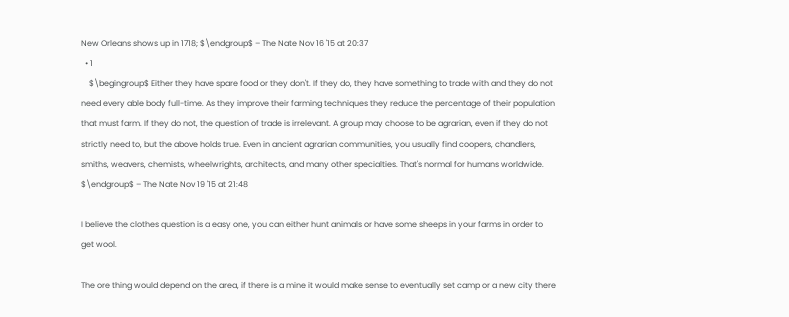New Orleans shows up in 1718; $\endgroup$ – The Nate Nov 16 '15 at 20:37
  • 1
    $\begingroup$ Either they have spare food or they don't. If they do, they have something to trade with and they do not need every able body full-time. As they improve their farming techniques they reduce the percentage of their population that must farm. If they do not, the question of trade is irrelevant. A group may choose to be agrarian, even if they do not strictly need to, but the above holds true. Even in ancient agrarian communities, you usually find coopers, chandlers, smiths, weavers, chemists, wheelwrights, architects, and many other specialties. That's normal for humans worldwide. $\endgroup$ – The Nate Nov 19 '15 at 21:48

I believe the clothes question is a easy one, you can either hunt animals or have some sheeps in your farms in order to get wool.

The ore thing would depend on the area, if there is a mine it would make sense to eventually set camp or a new city there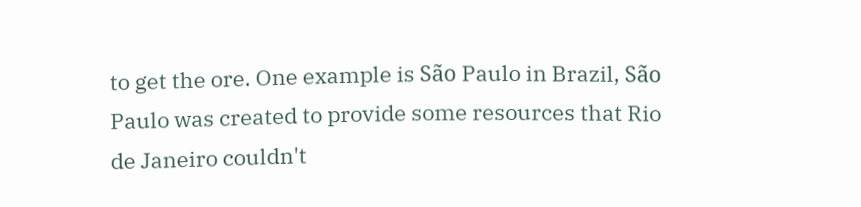to get the ore. One example is São Paulo in Brazil, São Paulo was created to provide some resources that Rio de Janeiro couldn't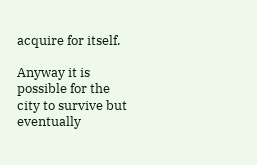acquire for itself.

Anyway it is possible for the city to survive but eventually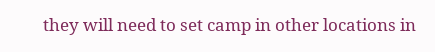they will need to set camp in other locations in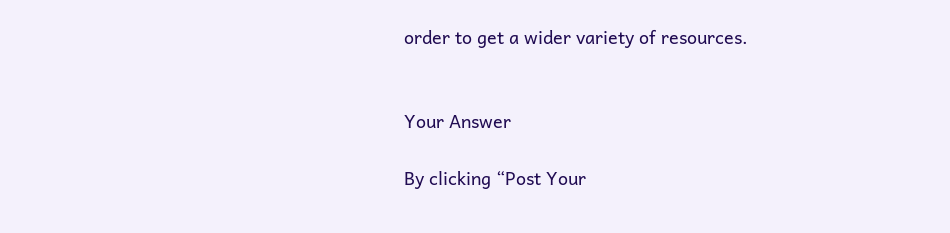order to get a wider variety of resources.


Your Answer

By clicking “Post Your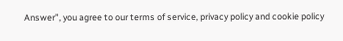Answer”, you agree to our terms of service, privacy policy and cookie policy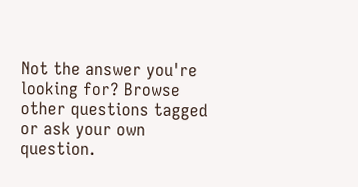Not the answer you're looking for? Browse other questions tagged or ask your own question.